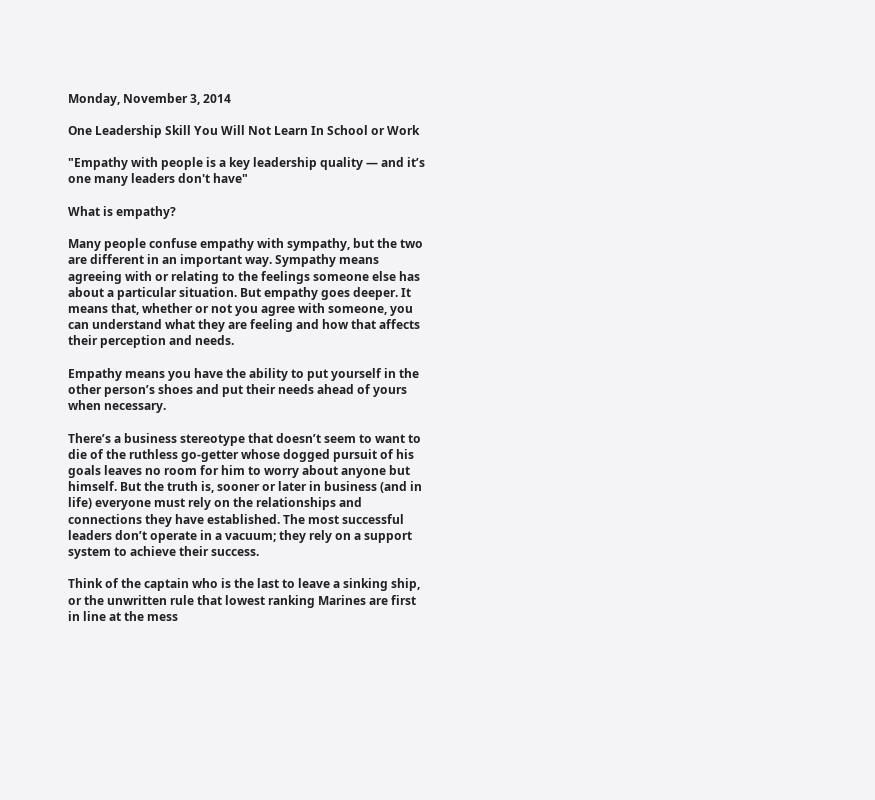Monday, November 3, 2014

One Leadership Skill You Will Not Learn In School or Work

"Empathy with people is a key leadership quality — and it’s one many leaders don't have"

What is empathy?

Many people confuse empathy with sympathy, but the two are different in an important way. Sympathy means agreeing with or relating to the feelings someone else has about a particular situation. But empathy goes deeper. It means that, whether or not you agree with someone, you can understand what they are feeling and how that affects their perception and needs.

Empathy means you have the ability to put yourself in the other person’s shoes and put their needs ahead of yours when necessary.

There’s a business stereotype that doesn’t seem to want to die of the ruthless go-getter whose dogged pursuit of his goals leaves no room for him to worry about anyone but himself. But the truth is, sooner or later in business (and in life) everyone must rely on the relationships and connections they have established. The most successful leaders don’t operate in a vacuum; they rely on a support system to achieve their success.

Think of the captain who is the last to leave a sinking ship, or the unwritten rule that lowest ranking Marines are first in line at the mess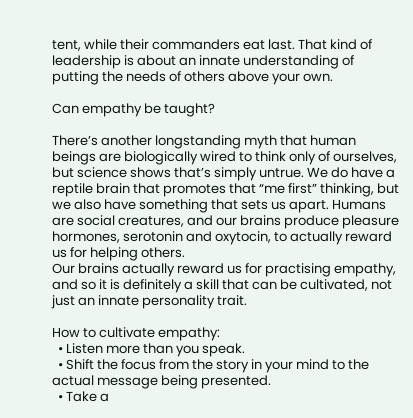tent, while their commanders eat last. That kind of leadership is about an innate understanding of putting the needs of others above your own.

Can empathy be taught?

There’s another longstanding myth that human beings are biologically wired to think only of ourselves, but science shows that’s simply untrue. We do have a reptile brain that promotes that “me first” thinking, but we also have something that sets us apart. Humans are social creatures, and our brains produce pleasure hormones, serotonin and oxytocin, to actually reward us for helping others.
Our brains actually reward us for practising empathy, and so it is definitely a skill that can be cultivated, not just an innate personality trait.

How to cultivate empathy:
  • Listen more than you speak.
  • Shift the focus from the story in your mind to the actual message being presented.
  • Take a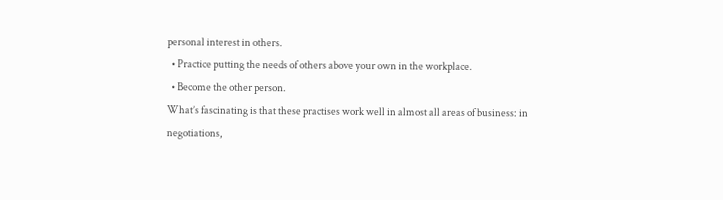personal interest in others.
  • Practice putting the needs of others above your own in the workplace.
  • Become the other person.
What’s fascinating is that these practises work well in almost all areas of business: in negotiations,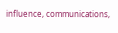influence, communications,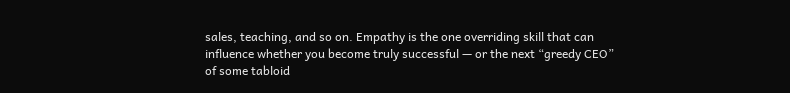sales, teaching, and so on. Empathy is the one overriding skill that can influence whether you become truly successful — or the next “greedy CEO” of some tabloid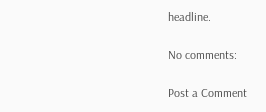headline.

No comments:

Post a Comment